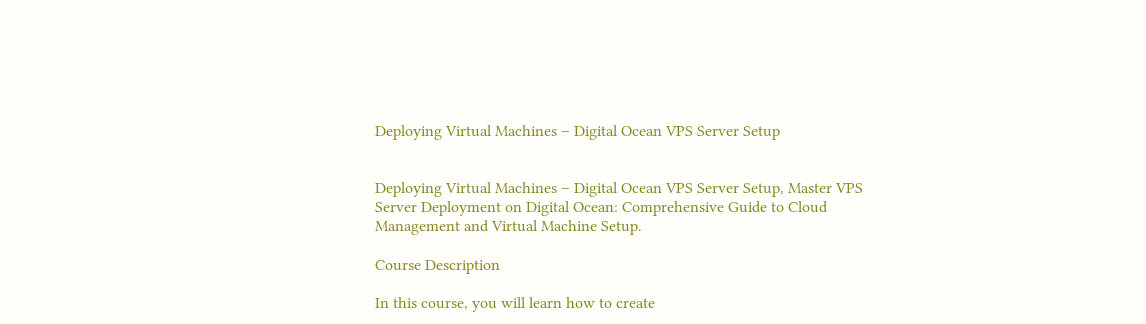Deploying Virtual Machines – Digital Ocean VPS Server Setup


Deploying Virtual Machines – Digital Ocean VPS Server Setup, Master VPS Server Deployment on Digital Ocean: Comprehensive Guide to Cloud Management and Virtual Machine Setup.

Course Description

In this course, you will learn how to create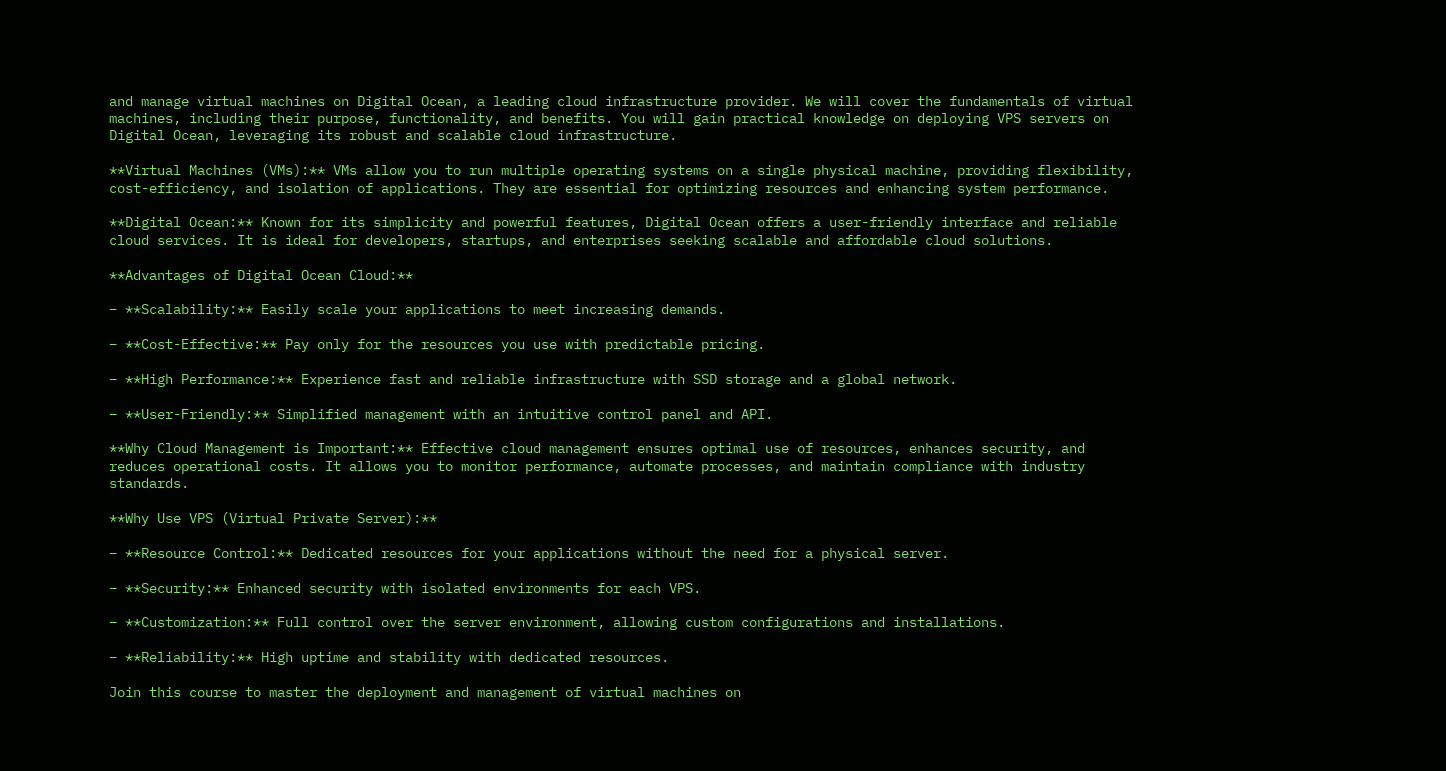and manage virtual machines on Digital Ocean, a leading cloud infrastructure provider. We will cover the fundamentals of virtual machines, including their purpose, functionality, and benefits. You will gain practical knowledge on deploying VPS servers on Digital Ocean, leveraging its robust and scalable cloud infrastructure.

**Virtual Machines (VMs):** VMs allow you to run multiple operating systems on a single physical machine, providing flexibility, cost-efficiency, and isolation of applications. They are essential for optimizing resources and enhancing system performance.

**Digital Ocean:** Known for its simplicity and powerful features, Digital Ocean offers a user-friendly interface and reliable cloud services. It is ideal for developers, startups, and enterprises seeking scalable and affordable cloud solutions.

**Advantages of Digital Ocean Cloud:**

– **Scalability:** Easily scale your applications to meet increasing demands.

– **Cost-Effective:** Pay only for the resources you use with predictable pricing.

– **High Performance:** Experience fast and reliable infrastructure with SSD storage and a global network.

– **User-Friendly:** Simplified management with an intuitive control panel and API.

**Why Cloud Management is Important:** Effective cloud management ensures optimal use of resources, enhances security, and reduces operational costs. It allows you to monitor performance, automate processes, and maintain compliance with industry standards.

**Why Use VPS (Virtual Private Server):**

– **Resource Control:** Dedicated resources for your applications without the need for a physical server.

– **Security:** Enhanced security with isolated environments for each VPS.

– **Customization:** Full control over the server environment, allowing custom configurations and installations.

– **Reliability:** High uptime and stability with dedicated resources.

Join this course to master the deployment and management of virtual machines on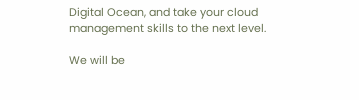Digital Ocean, and take your cloud management skills to the next level.

We will be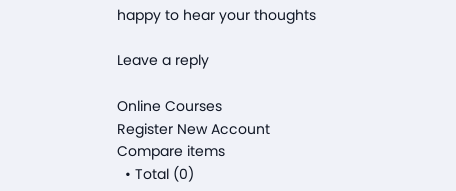happy to hear your thoughts

Leave a reply

Online Courses
Register New Account
Compare items
  • Total (0)